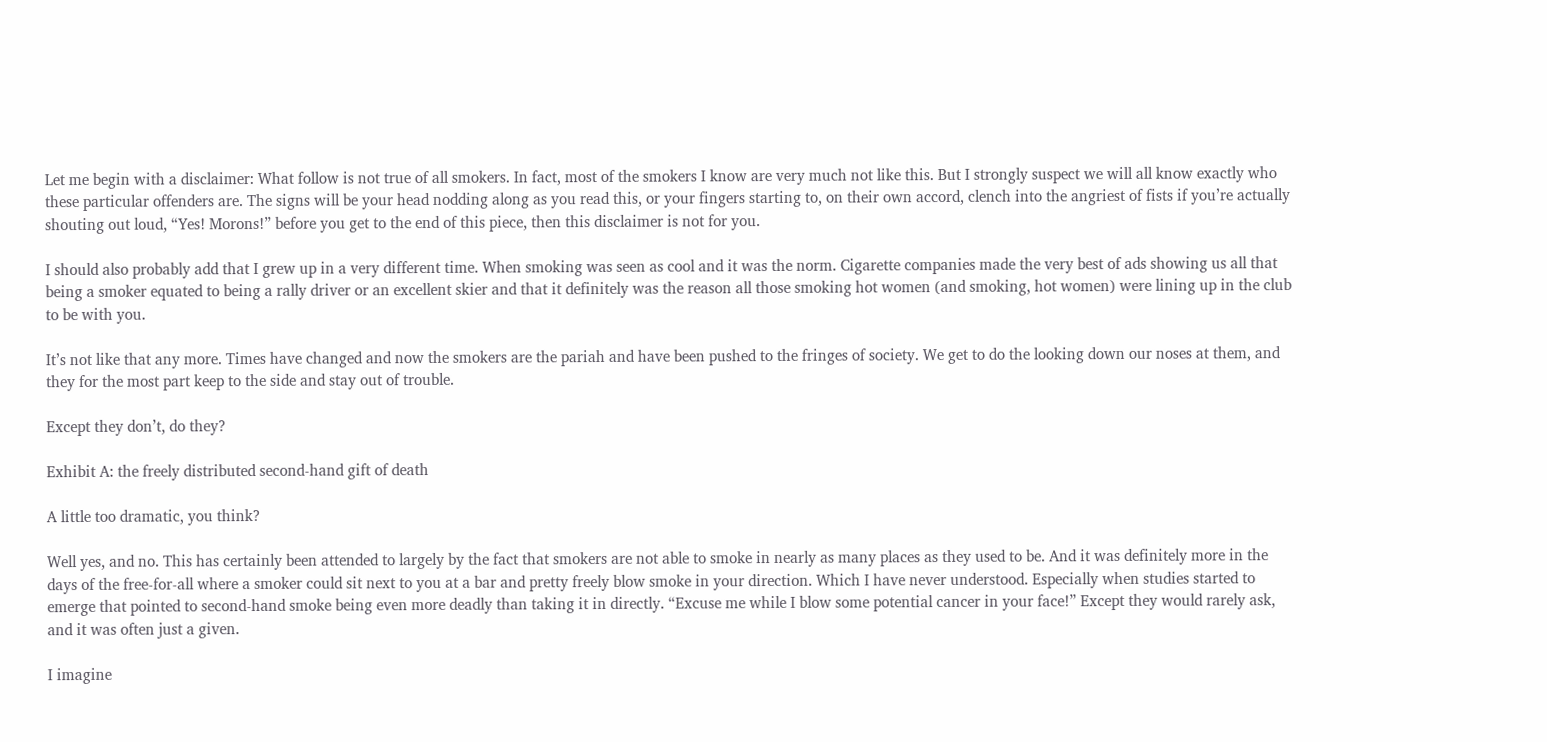Let me begin with a disclaimer: What follow is not true of all smokers. In fact, most of the smokers I know are very much not like this. But I strongly suspect we will all know exactly who these particular offenders are. The signs will be your head nodding along as you read this, or your fingers starting to, on their own accord, clench into the angriest of fists if you’re actually shouting out loud, “Yes! Morons!” before you get to the end of this piece, then this disclaimer is not for you.

I should also probably add that I grew up in a very different time. When smoking was seen as cool and it was the norm. Cigarette companies made the very best of ads showing us all that being a smoker equated to being a rally driver or an excellent skier and that it definitely was the reason all those smoking hot women (and smoking, hot women) were lining up in the club to be with you.

It’s not like that any more. Times have changed and now the smokers are the pariah and have been pushed to the fringes of society. We get to do the looking down our noses at them, and they for the most part keep to the side and stay out of trouble.

Except they don’t, do they?

Exhibit A: the freely distributed second-hand gift of death

A little too dramatic, you think?

Well yes, and no. This has certainly been attended to largely by the fact that smokers are not able to smoke in nearly as many places as they used to be. And it was definitely more in the days of the free-for-all where a smoker could sit next to you at a bar and pretty freely blow smoke in your direction. Which I have never understood. Especially when studies started to emerge that pointed to second-hand smoke being even more deadly than taking it in directly. “Excuse me while I blow some potential cancer in your face!” Except they would rarely ask, and it was often just a given.

I imagine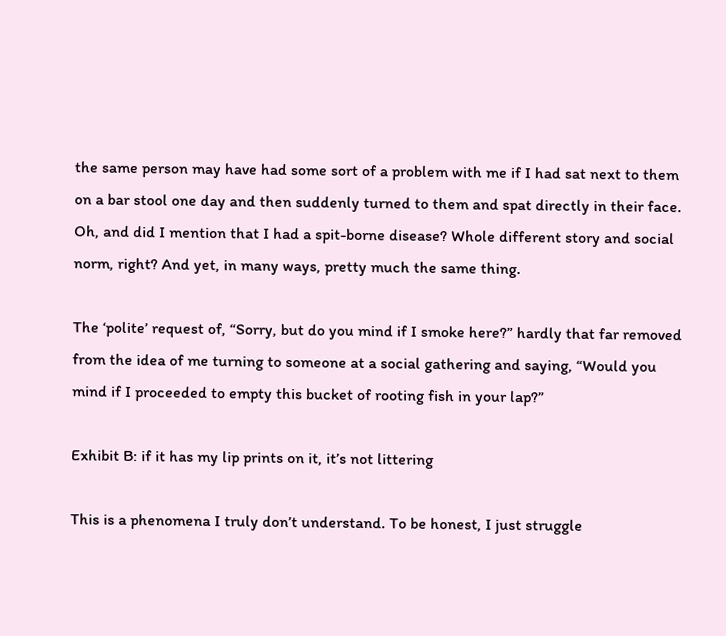the same person may have had some sort of a problem with me if I had sat next to them on a bar stool one day and then suddenly turned to them and spat directly in their face. Oh, and did I mention that I had a spit-borne disease? Whole different story and social norm, right? And yet, in many ways, pretty much the same thing.

The ‘polite’ request of, “Sorry, but do you mind if I smoke here?” hardly that far removed from the idea of me turning to someone at a social gathering and saying, “Would you mind if I proceeded to empty this bucket of rooting fish in your lap?”

Exhibit B: if it has my lip prints on it, it’s not littering

This is a phenomena I truly don’t understand. To be honest, I just struggle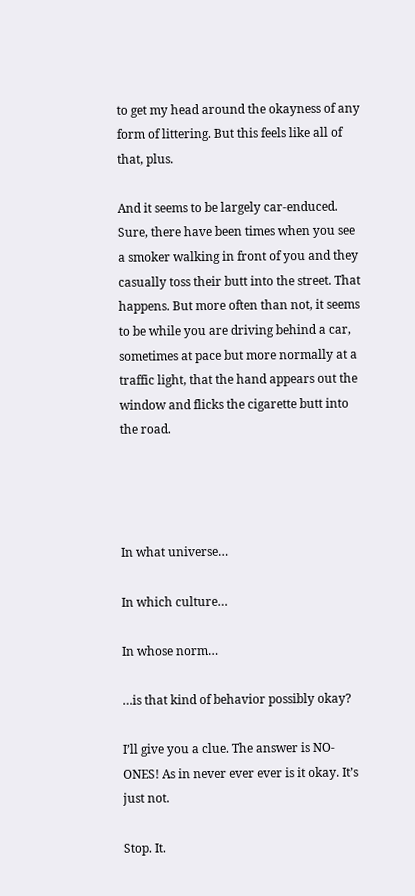to get my head around the okayness of any form of littering. But this feels like all of that, plus.

And it seems to be largely car-enduced. Sure, there have been times when you see a smoker walking in front of you and they casually toss their butt into the street. That happens. But more often than not, it seems to be while you are driving behind a car, sometimes at pace but more normally at a traffic light, that the hand appears out the window and flicks the cigarette butt into the road.




In what universe…

In which culture…

In whose norm…

…is that kind of behavior possibly okay?

I’ll give you a clue. The answer is NO-ONES! As in never ever ever is it okay. It’s just not.

Stop. It.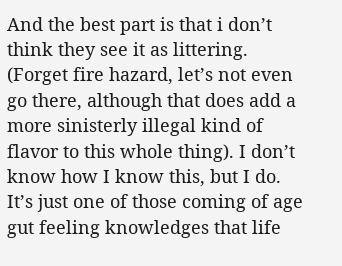And the best part is that i don’t think they see it as littering. (Forget fire hazard, let’s not even go there, although that does add a more sinisterly illegal kind of flavor to this whole thing). I don’t know how I know this, but I do. It’s just one of those coming of age gut feeling knowledges that life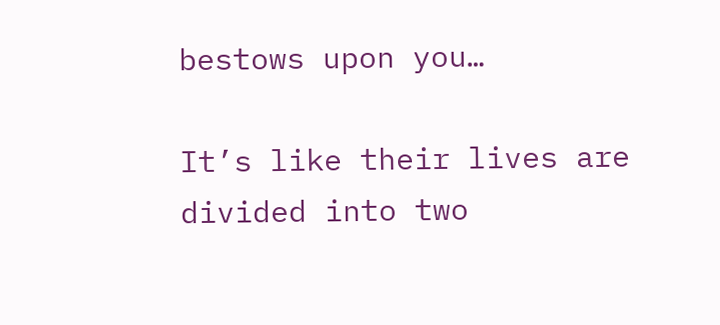bestows upon you…

It’s like their lives are divided into two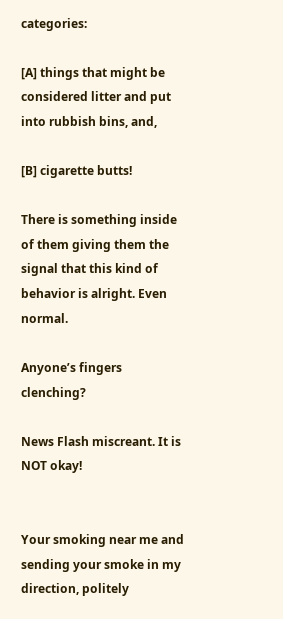categories:

[A] things that might be considered litter and put into rubbish bins, and,

[B] cigarette butts!

There is something inside of them giving them the signal that this kind of behavior is alright. Even normal.

Anyone’s fingers clenching?

News Flash miscreant. It is NOT okay!


Your smoking near me and sending your smoke in my direction, politely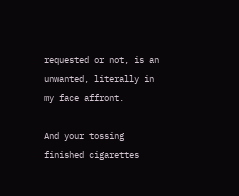requested or not, is an unwanted, literally in my face affront.

And your tossing finished cigarettes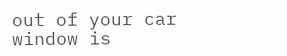out of your car window is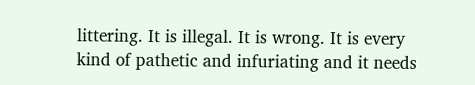littering. It is illegal. It is wrong. It is every kind of pathetic and infuriating and it needs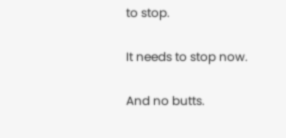to stop.

It needs to stop now.

And no butts.